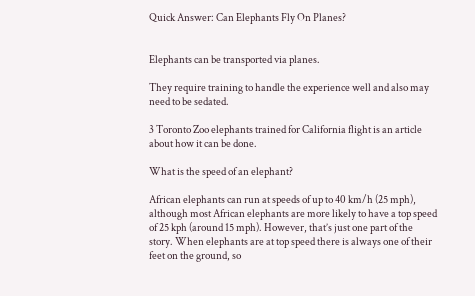Quick Answer: Can Elephants Fly On Planes?


Elephants can be transported via planes.

They require training to handle the experience well and also may need to be sedated.

3 Toronto Zoo elephants trained for California flight is an article about how it can be done.

What is the speed of an elephant?

African elephants can run at speeds of up to 40 km/h (25 mph), although most African elephants are more likely to have a top speed of 25 kph (around 15 mph). However, that’s just one part of the story. When elephants are at top speed there is always one of their feet on the ground, so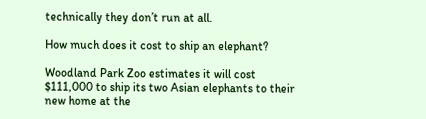technically they don’t run at all.

How much does it cost to ship an elephant?

Woodland Park Zoo estimates it will cost $111,000 to ship its two Asian elephants to their new home at the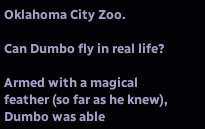Oklahoma City Zoo.

Can Dumbo fly in real life?

Armed with a magical feather (so far as he knew), Dumbo was able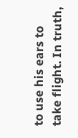to use his ears to take flight. In truth,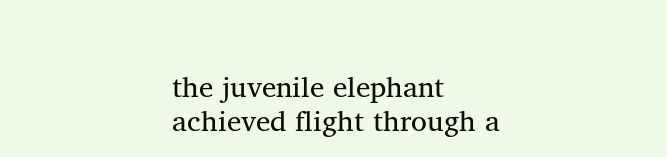the juvenile elephant achieved flight through a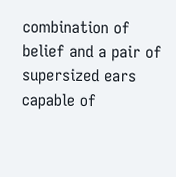combination of belief and a pair of supersized ears capable of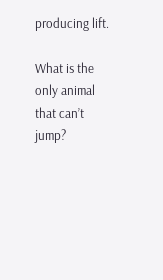producing lift.

What is the only animal that can’t jump?